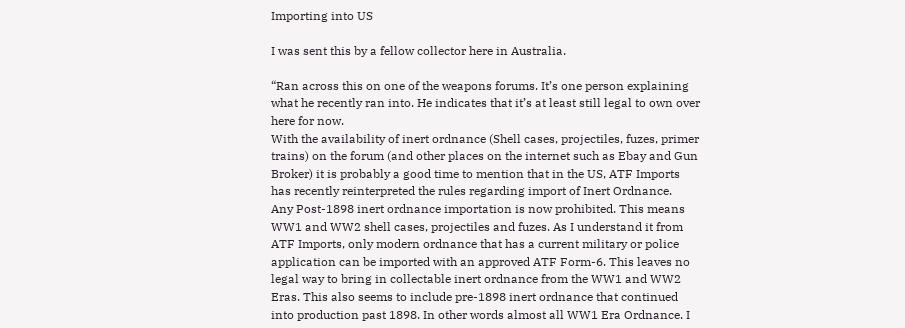Importing into US

I was sent this by a fellow collector here in Australia.

“Ran across this on one of the weapons forums. It’s one person explaining what he recently ran into. He indicates that it’s at least still legal to own over here for now.
With the availability of inert ordnance (Shell cases, projectiles, fuzes, primer trains) on the forum (and other places on the internet such as Ebay and Gun Broker) it is probably a good time to mention that in the US, ATF Imports has recently reinterpreted the rules regarding import of Inert Ordnance.
Any Post-1898 inert ordnance importation is now prohibited. This means WW1 and WW2 shell cases, projectiles and fuzes. As I understand it from ATF Imports, only modern ordnance that has a current military or police application can be imported with an approved ATF Form-6. This leaves no legal way to bring in collectable inert ordnance from the WW1 and WW2 Eras. This also seems to include pre-1898 inert ordnance that continued into production past 1898. In other words almost all WW1 Era Ordnance. I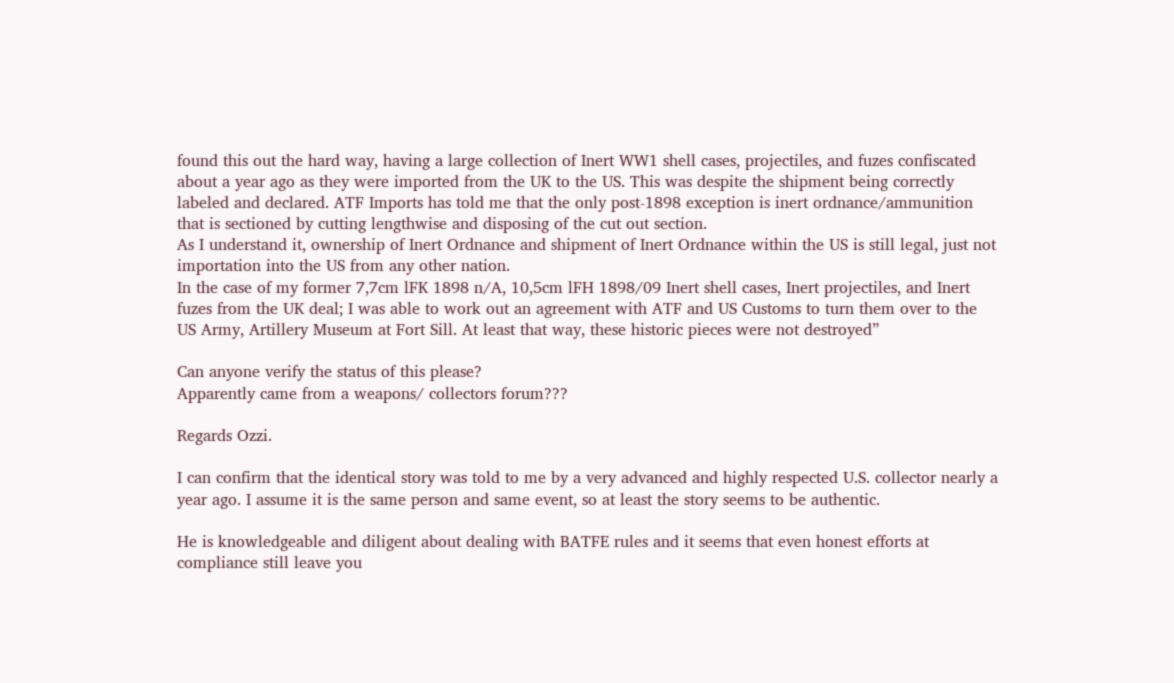found this out the hard way, having a large collection of Inert WW1 shell cases, projectiles, and fuzes confiscated about a year ago as they were imported from the UK to the US. This was despite the shipment being correctly labeled and declared. ATF Imports has told me that the only post-1898 exception is inert ordnance/ammunition that is sectioned by cutting lengthwise and disposing of the cut out section.
As I understand it, ownership of Inert Ordnance and shipment of Inert Ordnance within the US is still legal, just not importation into the US from any other nation.
In the case of my former 7,7cm lFK 1898 n/A, 10,5cm lFH 1898/09 Inert shell cases, Inert projectiles, and Inert fuzes from the UK deal; I was able to work out an agreement with ATF and US Customs to turn them over to the US Army, Artillery Museum at Fort Sill. At least that way, these historic pieces were not destroyed”

Can anyone verify the status of this please?
Apparently came from a weapons/ collectors forum???

Regards Ozzi.

I can confirm that the identical story was told to me by a very advanced and highly respected U.S. collector nearly a year ago. I assume it is the same person and same event, so at least the story seems to be authentic.

He is knowledgeable and diligent about dealing with BATFE rules and it seems that even honest efforts at compliance still leave you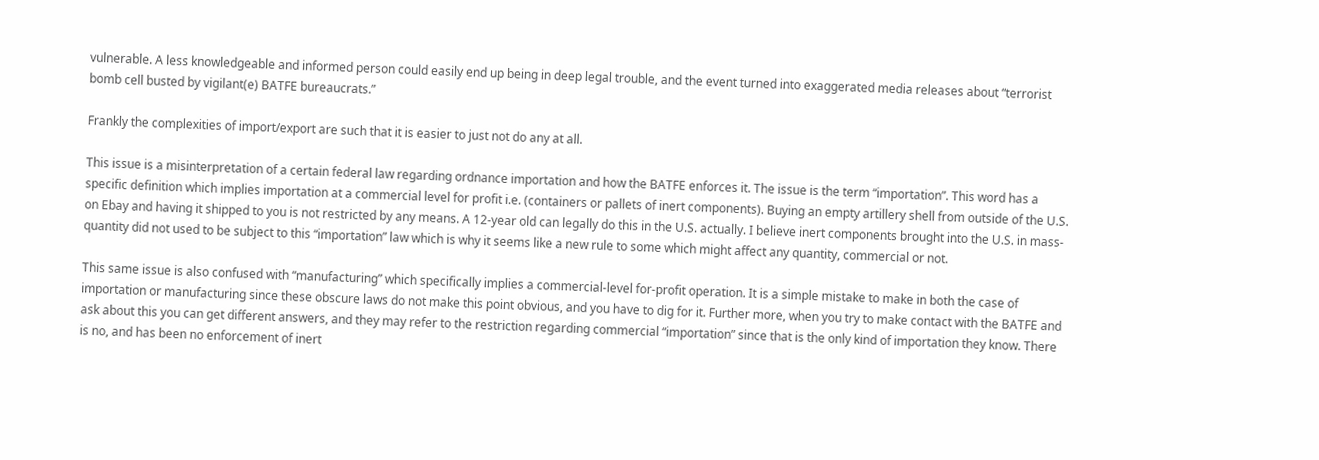vulnerable. A less knowledgeable and informed person could easily end up being in deep legal trouble, and the event turned into exaggerated media releases about “terrorist bomb cell busted by vigilant(e) BATFE bureaucrats.”

Frankly the complexities of import/export are such that it is easier to just not do any at all.

This issue is a misinterpretation of a certain federal law regarding ordnance importation and how the BATFE enforces it. The issue is the term “importation”. This word has a specific definition which implies importation at a commercial level for profit i.e. (containers or pallets of inert components). Buying an empty artillery shell from outside of the U.S. on Ebay and having it shipped to you is not restricted by any means. A 12-year old can legally do this in the U.S. actually. I believe inert components brought into the U.S. in mass-quantity did not used to be subject to this “importation” law which is why it seems like a new rule to some which might affect any quantity, commercial or not.

This same issue is also confused with “manufacturing” which specifically implies a commercial-level for-profit operation. It is a simple mistake to make in both the case of importation or manufacturing since these obscure laws do not make this point obvious, and you have to dig for it. Further more, when you try to make contact with the BATFE and ask about this you can get different answers, and they may refer to the restriction regarding commercial “importation” since that is the only kind of importation they know. There is no, and has been no enforcement of inert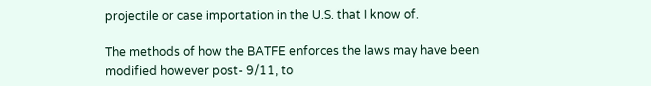projectile or case importation in the U.S. that I know of.

The methods of how the BATFE enforces the laws may have been modified however post- 9/11, to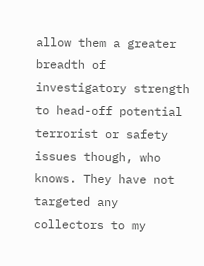allow them a greater breadth of investigatory strength to head-off potential terrorist or safety issues though, who knows. They have not targeted any collectors to my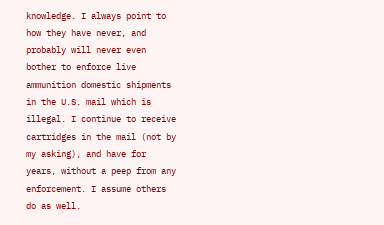knowledge. I always point to how they have never, and probably will never even bother to enforce live ammunition domestic shipments in the U.S. mail which is illegal. I continue to receive cartridges in the mail (not by my asking), and have for years, without a peep from any enforcement. I assume others do as well.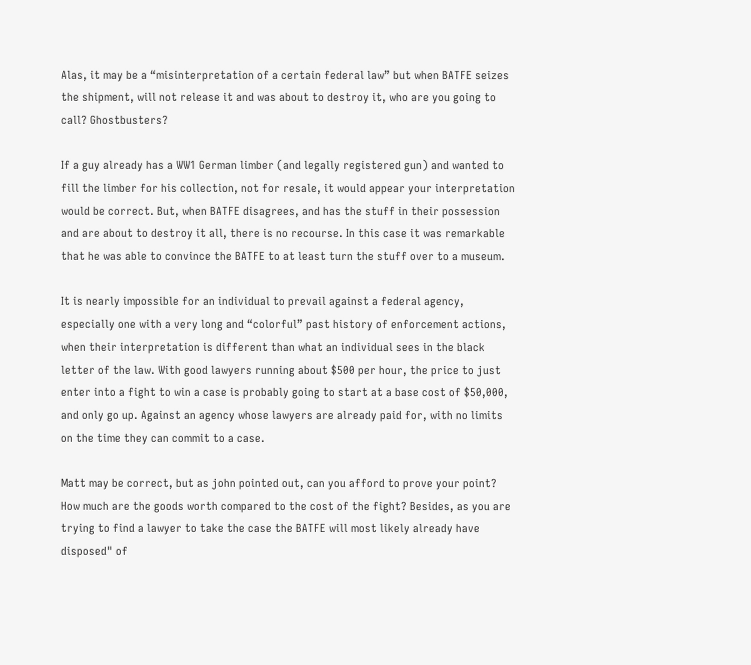Alas, it may be a “misinterpretation of a certain federal law” but when BATFE seizes the shipment, will not release it and was about to destroy it, who are you going to call? Ghostbusters?

If a guy already has a WW1 German limber (and legally registered gun) and wanted to fill the limber for his collection, not for resale, it would appear your interpretation would be correct. But, when BATFE disagrees, and has the stuff in their possession and are about to destroy it all, there is no recourse. In this case it was remarkable that he was able to convince the BATFE to at least turn the stuff over to a museum.

It is nearly impossible for an individual to prevail against a federal agency, especially one with a very long and “colorful” past history of enforcement actions, when their interpretation is different than what an individual sees in the black letter of the law. With good lawyers running about $500 per hour, the price to just enter into a fight to win a case is probably going to start at a base cost of $50,000, and only go up. Against an agency whose lawyers are already paid for, with no limits on the time they can commit to a case.

Matt may be correct, but as john pointed out, can you afford to prove your point? How much are the goods worth compared to the cost of the fight? Besides, as you are trying to find a lawyer to take the case the BATFE will most likely already have
disposed" of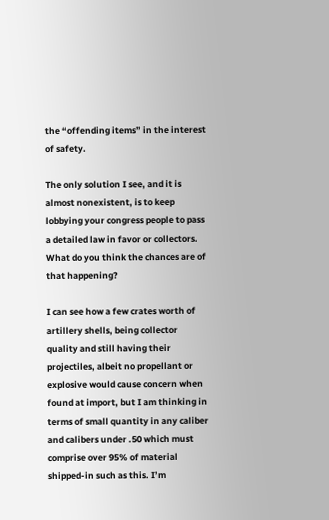the “offending items” in the interest of safety.

The only solution I see, and it is almost nonexistent, is to keep lobbying your congress people to pass a detailed law in favor or collectors. What do you think the chances are of that happening?

I can see how a few crates worth of artillery shells, being collector quality and still having their projectiles, albeit no propellant or explosive would cause concern when found at import, but I am thinking in terms of small quantity in any caliber and calibers under .50 which must comprise over 95% of material shipped-in such as this. I’m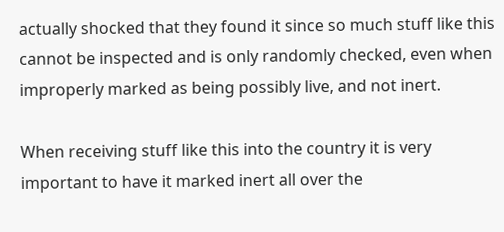actually shocked that they found it since so much stuff like this cannot be inspected and is only randomly checked, even when improperly marked as being possibly live, and not inert.

When receiving stuff like this into the country it is very important to have it marked inert all over the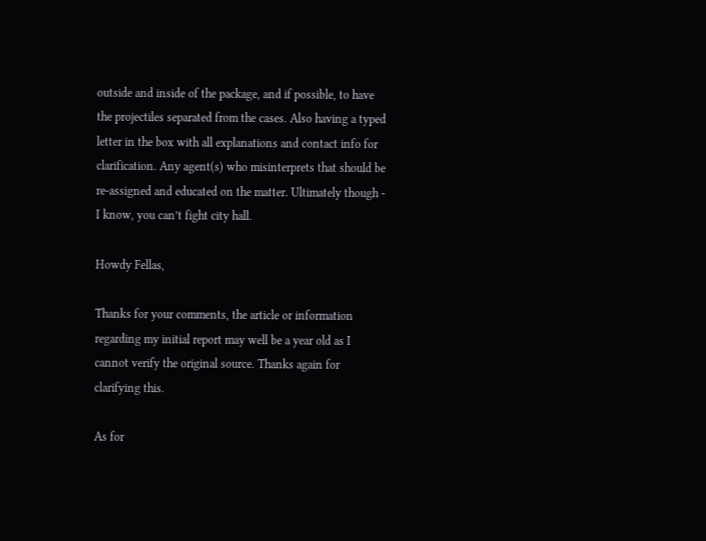outside and inside of the package, and if possible, to have the projectiles separated from the cases. Also having a typed letter in the box with all explanations and contact info for clarification. Any agent(s) who misinterprets that should be re-assigned and educated on the matter. Ultimately though - I know, you can’t fight city hall.

Howdy Fellas,

Thanks for your comments, the article or information regarding my initial report may well be a year old as I cannot verify the original source. Thanks again for clarifying this.

As for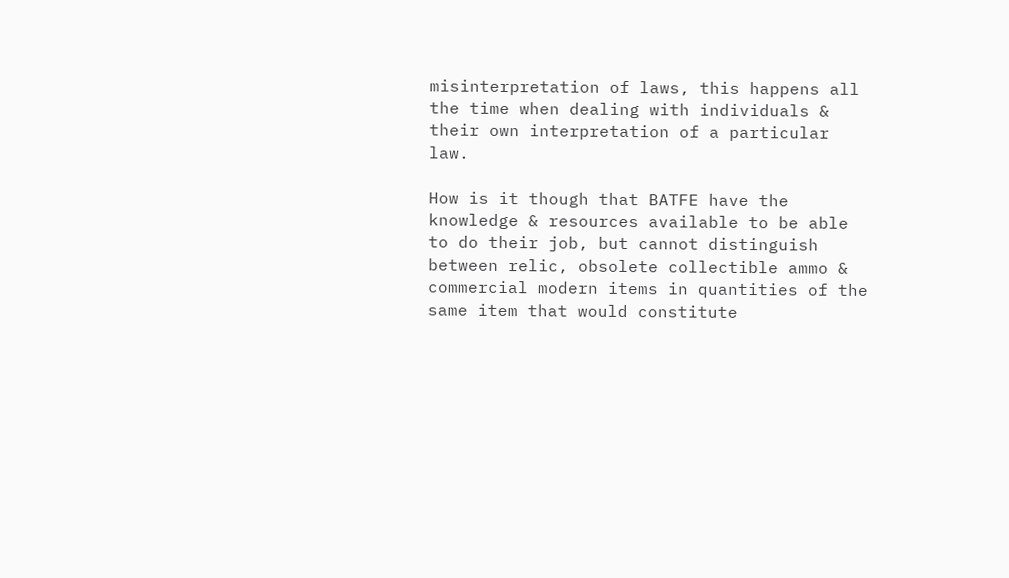misinterpretation of laws, this happens all the time when dealing with individuals & their own interpretation of a particular law.

How is it though that BATFE have the knowledge & resources available to be able to do their job, but cannot distinguish between relic, obsolete collectible ammo & commercial modern items in quantities of the same item that would constitute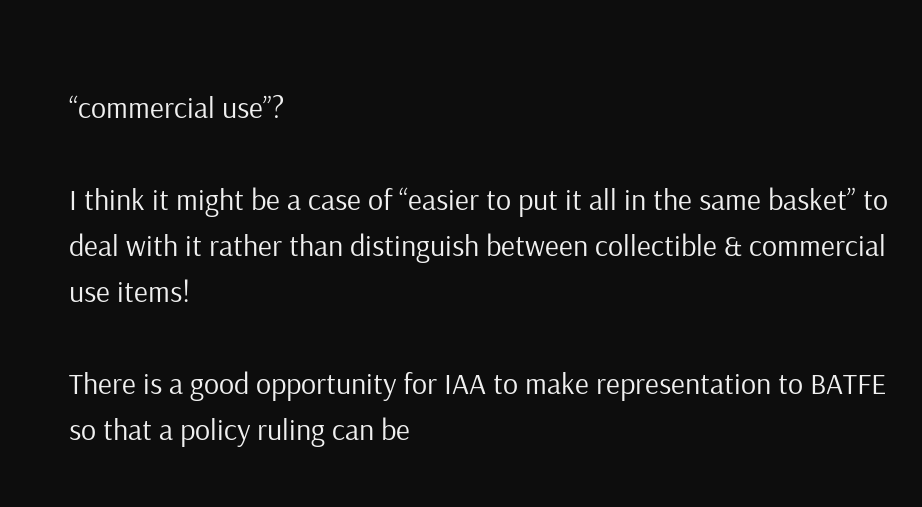“commercial use”?

I think it might be a case of “easier to put it all in the same basket” to deal with it rather than distinguish between collectible & commercial use items!

There is a good opportunity for IAA to make representation to BATFE so that a policy ruling can be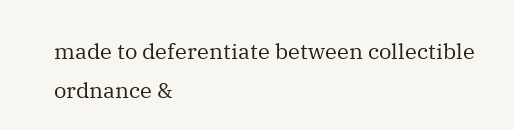made to deferentiate between collectible ordnance &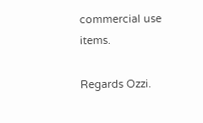commercial use items.

Regards Ozzi.